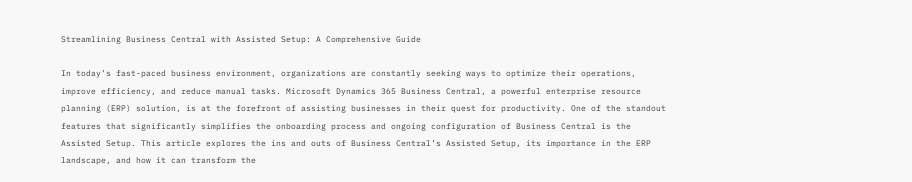Streamlining Business Central with Assisted Setup: A Comprehensive Guide

In today’s fast-paced business environment, organizations are constantly seeking ways to optimize their operations, improve efficiency, and reduce manual tasks. Microsoft Dynamics 365 Business Central, a powerful enterprise resource planning (ERP) solution, is at the forefront of assisting businesses in their quest for productivity. One of the standout features that significantly simplifies the onboarding process and ongoing configuration of Business Central is the Assisted Setup. This article explores the ins and outs of Business Central’s Assisted Setup, its importance in the ERP landscape, and how it can transform the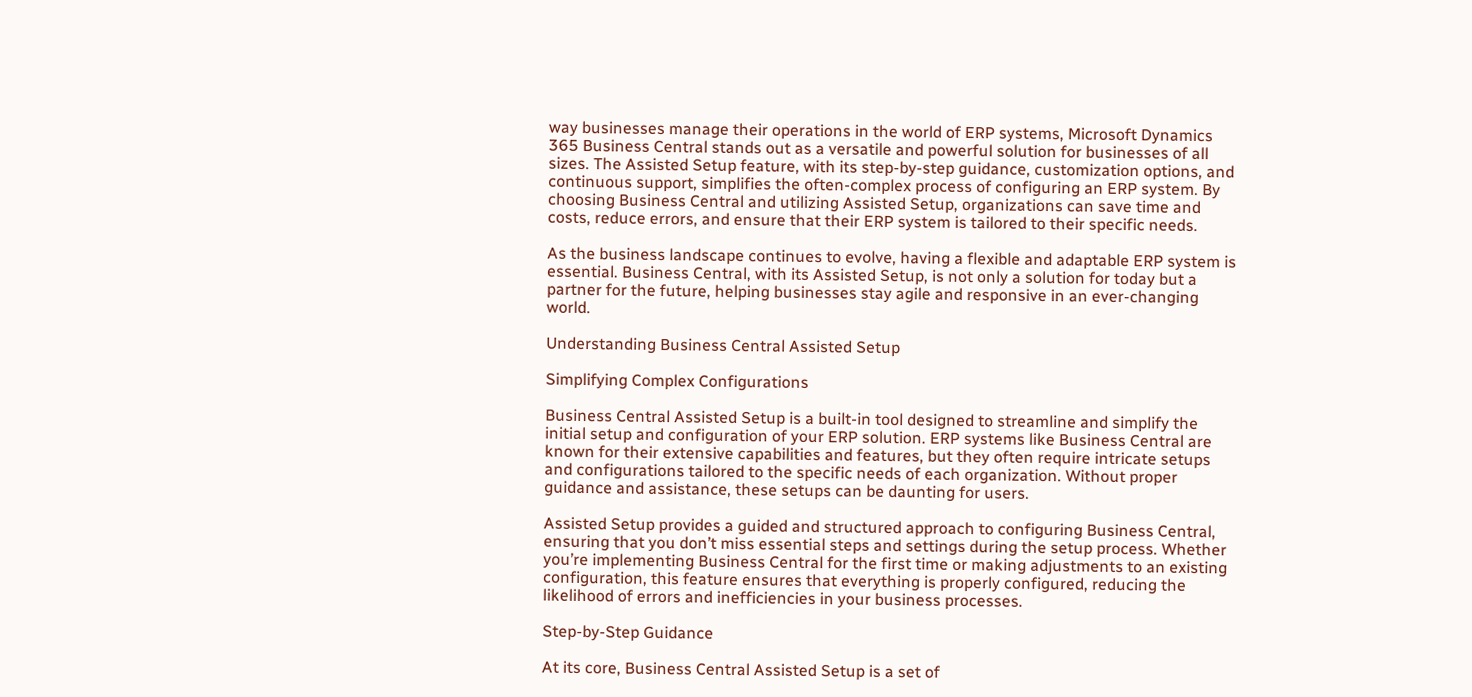way businesses manage their operations in the world of ERP systems, Microsoft Dynamics 365 Business Central stands out as a versatile and powerful solution for businesses of all sizes. The Assisted Setup feature, with its step-by-step guidance, customization options, and continuous support, simplifies the often-complex process of configuring an ERP system. By choosing Business Central and utilizing Assisted Setup, organizations can save time and costs, reduce errors, and ensure that their ERP system is tailored to their specific needs.

As the business landscape continues to evolve, having a flexible and adaptable ERP system is essential. Business Central, with its Assisted Setup, is not only a solution for today but a partner for the future, helping businesses stay agile and responsive in an ever-changing world.

Understanding Business Central Assisted Setup

Simplifying Complex Configurations

Business Central Assisted Setup is a built-in tool designed to streamline and simplify the initial setup and configuration of your ERP solution. ERP systems like Business Central are known for their extensive capabilities and features, but they often require intricate setups and configurations tailored to the specific needs of each organization. Without proper guidance and assistance, these setups can be daunting for users.

Assisted Setup provides a guided and structured approach to configuring Business Central, ensuring that you don’t miss essential steps and settings during the setup process. Whether you’re implementing Business Central for the first time or making adjustments to an existing configuration, this feature ensures that everything is properly configured, reducing the likelihood of errors and inefficiencies in your business processes.

Step-by-Step Guidance

At its core, Business Central Assisted Setup is a set of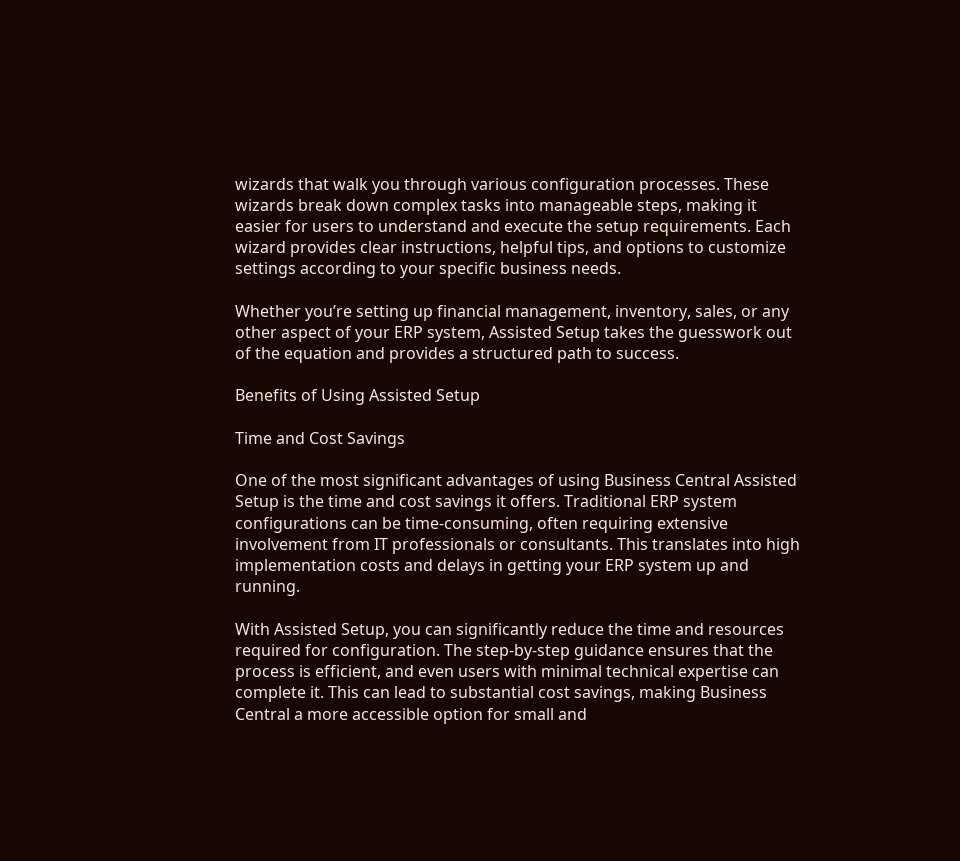wizards that walk you through various configuration processes. These wizards break down complex tasks into manageable steps, making it easier for users to understand and execute the setup requirements. Each wizard provides clear instructions, helpful tips, and options to customize settings according to your specific business needs.

Whether you’re setting up financial management, inventory, sales, or any other aspect of your ERP system, Assisted Setup takes the guesswork out of the equation and provides a structured path to success.

Benefits of Using Assisted Setup

Time and Cost Savings

One of the most significant advantages of using Business Central Assisted Setup is the time and cost savings it offers. Traditional ERP system configurations can be time-consuming, often requiring extensive involvement from IT professionals or consultants. This translates into high implementation costs and delays in getting your ERP system up and running.

With Assisted Setup, you can significantly reduce the time and resources required for configuration. The step-by-step guidance ensures that the process is efficient, and even users with minimal technical expertise can complete it. This can lead to substantial cost savings, making Business Central a more accessible option for small and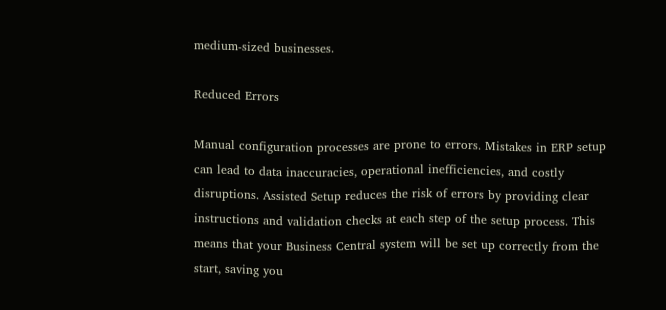medium-sized businesses.

Reduced Errors

Manual configuration processes are prone to errors. Mistakes in ERP setup can lead to data inaccuracies, operational inefficiencies, and costly disruptions. Assisted Setup reduces the risk of errors by providing clear instructions and validation checks at each step of the setup process. This means that your Business Central system will be set up correctly from the start, saving you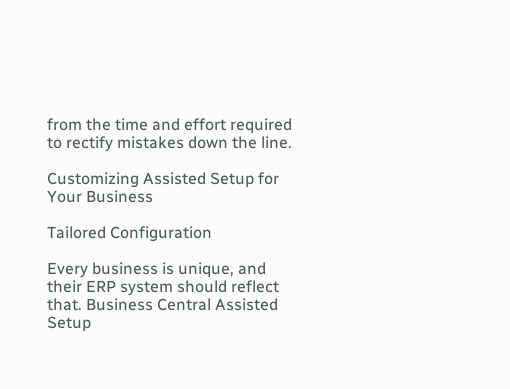from the time and effort required to rectify mistakes down the line.

Customizing Assisted Setup for Your Business

Tailored Configuration

Every business is unique, and their ERP system should reflect that. Business Central Assisted Setup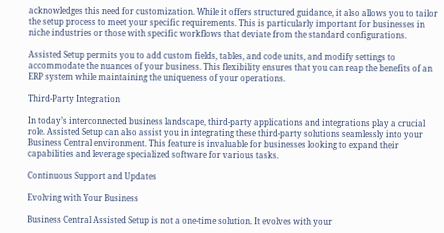acknowledges this need for customization. While it offers structured guidance, it also allows you to tailor the setup process to meet your specific requirements. This is particularly important for businesses in niche industries or those with specific workflows that deviate from the standard configurations.

Assisted Setup permits you to add custom fields, tables, and code units, and modify settings to accommodate the nuances of your business. This flexibility ensures that you can reap the benefits of an ERP system while maintaining the uniqueness of your operations.

Third-Party Integration

In today’s interconnected business landscape, third-party applications and integrations play a crucial role. Assisted Setup can also assist you in integrating these third-party solutions seamlessly into your Business Central environment. This feature is invaluable for businesses looking to expand their capabilities and leverage specialized software for various tasks.

Continuous Support and Updates

Evolving with Your Business

Business Central Assisted Setup is not a one-time solution. It evolves with your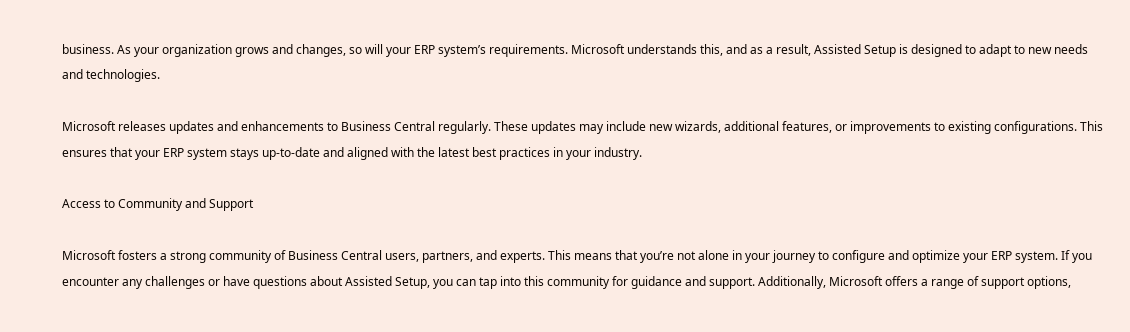business. As your organization grows and changes, so will your ERP system’s requirements. Microsoft understands this, and as a result, Assisted Setup is designed to adapt to new needs and technologies.

Microsoft releases updates and enhancements to Business Central regularly. These updates may include new wizards, additional features, or improvements to existing configurations. This ensures that your ERP system stays up-to-date and aligned with the latest best practices in your industry.

Access to Community and Support

Microsoft fosters a strong community of Business Central users, partners, and experts. This means that you’re not alone in your journey to configure and optimize your ERP system. If you encounter any challenges or have questions about Assisted Setup, you can tap into this community for guidance and support. Additionally, Microsoft offers a range of support options,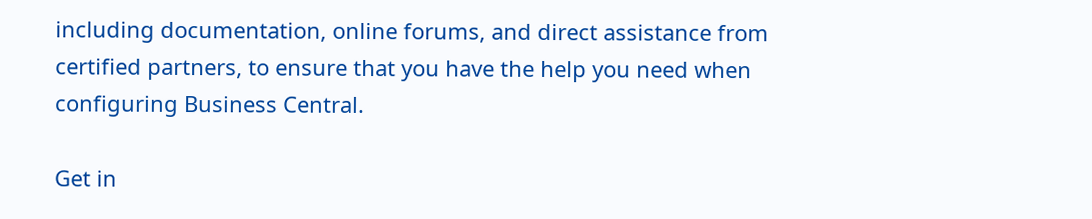including documentation, online forums, and direct assistance from certified partners, to ensure that you have the help you need when configuring Business Central.

Get in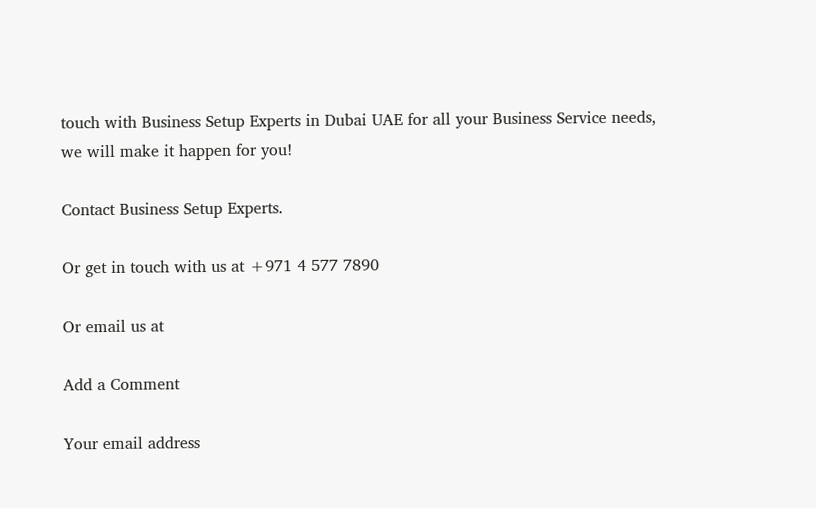touch with Business Setup Experts in Dubai UAE for all your Business Service needs, we will make it happen for you!

Contact Business Setup Experts.

Or get in touch with us at +971 4 577 7890

Or email us at

Add a Comment

Your email address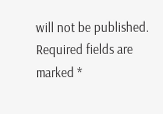will not be published. Required fields are marked *